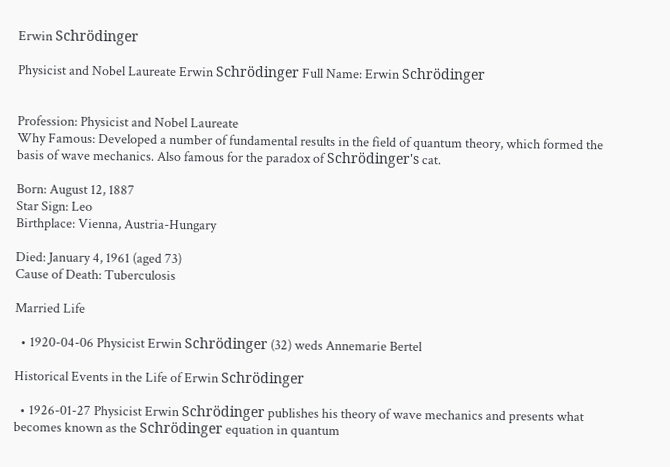Erwin Schrödinger

Physicist and Nobel Laureate Erwin Schrödinger Full Name: Erwin Schrödinger


Profession: Physicist and Nobel Laureate
Why Famous: Developed a number of fundamental results in the field of quantum theory, which formed the basis of wave mechanics. Also famous for the paradox of Schrödinger's cat.

Born: August 12, 1887
Star Sign: Leo
Birthplace: Vienna, Austria-Hungary

Died: January 4, 1961 (aged 73)
Cause of Death: Tuberculosis

Married Life

  • 1920-04-06 Physicist Erwin Schrödinger (32) weds Annemarie Bertel

Historical Events in the Life of Erwin Schrödinger

  • 1926-01-27 Physicist Erwin Schrödinger publishes his theory of wave mechanics and presents what becomes known as the Schrödinger equation in quantum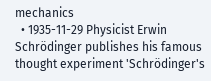mechanics
  • 1935-11-29 Physicist Erwin Schrödinger publishes his famous thought experiment 'Schrödinger's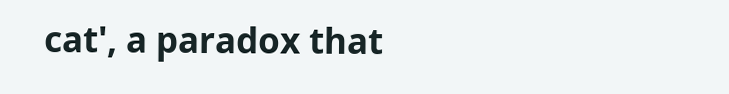cat', a paradox that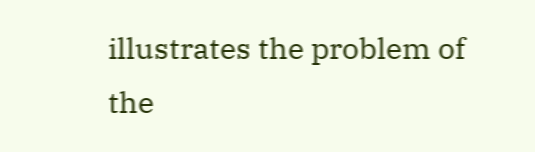illustrates the problem of the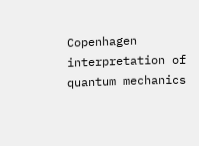Copenhagen interpretation of quantum mechanics